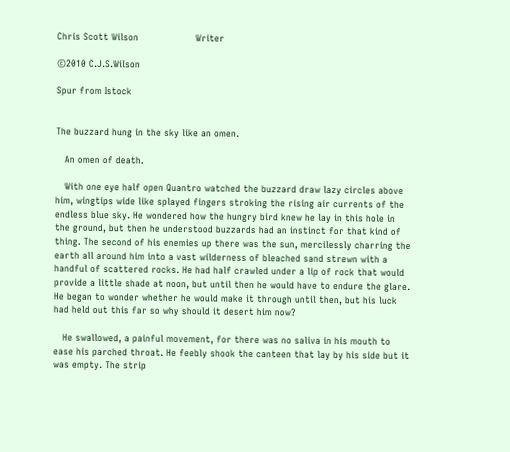Chris Scott Wilson                   Writer

©2010 C.J.S.Wilson

Spur from Istock


The buzzard hung in the sky like an omen.

   An omen of death.

   With one eye half open Quantro watched the buzzard draw lazy circles above him, wingtips wide like splayed fingers stroking the rising air currents of the endless blue sky. He wondered how the hungry bird knew he lay in this hole in the ground, but then he understood buzzards had an instinct for that kind of thing. The second of his enemies up there was the sun, mercilessly charring the earth all around him into a vast wilderness of bleached sand strewn with a handful of scattered rocks. He had half crawled under a lip of rock that would provide a little shade at noon, but until then he would have to endure the glare. He began to wonder whether he would make it through until then, but his luck had held out this far so why should it desert him now?

   He swallowed, a painful movement, for there was no saliva in his mouth to ease his parched throat. He feebly shook the canteen that lay by his side but it was empty. The strip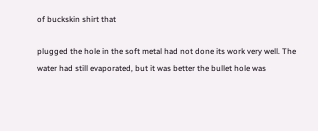of buckskin shirt that

plugged the hole in the soft metal had not done its work very well. The water had still evaporated, but it was better the bullet hole was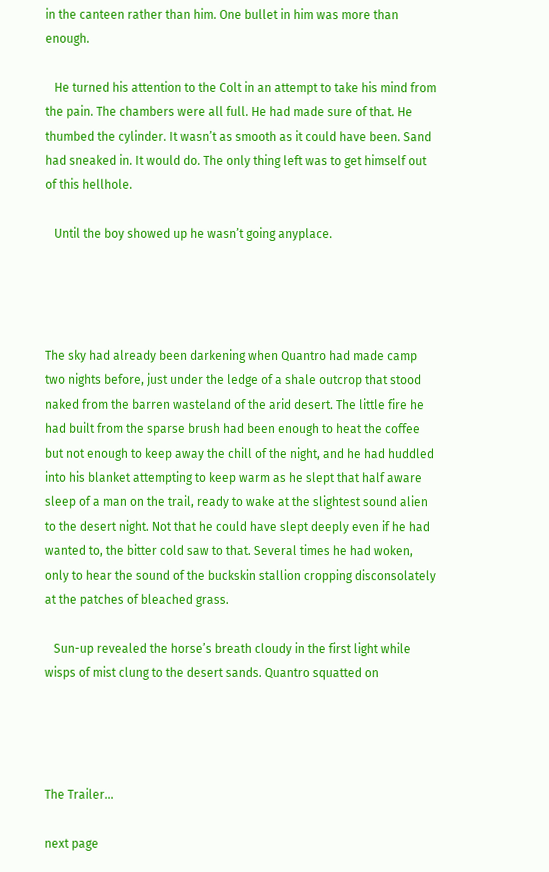in the canteen rather than him. One bullet in him was more than enough.

   He turned his attention to the Colt in an attempt to take his mind from the pain. The chambers were all full. He had made sure of that. He thumbed the cylinder. It wasn’t as smooth as it could have been. Sand had sneaked in. It would do. The only thing left was to get himself out of this hellhole.

   Until the boy showed up he wasn’t going anyplace.




The sky had already been darkening when Quantro had made camp two nights before, just under the ledge of a shale outcrop that stood naked from the barren wasteland of the arid desert. The little fire he had built from the sparse brush had been enough to heat the coffee but not enough to keep away the chill of the night, and he had huddled into his blanket attempting to keep warm as he slept that half aware sleep of a man on the trail, ready to wake at the slightest sound alien to the desert night. Not that he could have slept deeply even if he had wanted to, the bitter cold saw to that. Several times he had woken, only to hear the sound of the buckskin stallion cropping disconsolately at the patches of bleached grass.

   Sun-up revealed the horse’s breath cloudy in the first light while wisps of mist clung to the desert sands. Quantro squatted on




The Trailer...

next page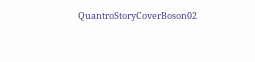QuantroStoryCoverBoson02